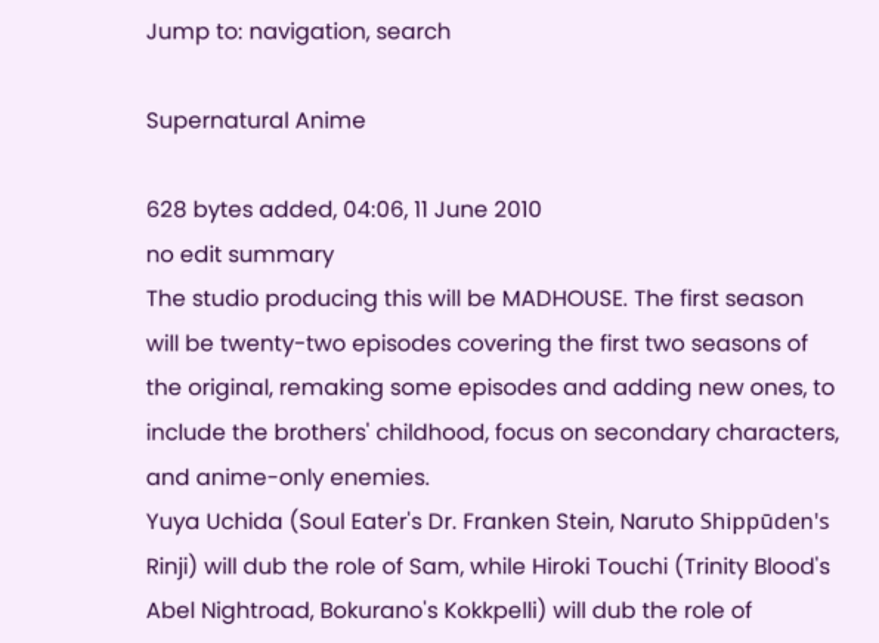Jump to: navigation, search

Supernatural Anime

628 bytes added, 04:06, 11 June 2010
no edit summary
The studio producing this will be MADHOUSE. The first season will be twenty-two episodes covering the first two seasons of the original, remaking some episodes and adding new ones, to include the brothers' childhood, focus on secondary characters, and anime-only enemies.
Yuya Uchida (Soul Eater's Dr. Franken Stein, Naruto Shippūden's Rinji) will dub the role of Sam, while Hiroki Touchi (Trinity Blood's Abel Nightroad, Bokurano's Kokkpelli) will dub the role of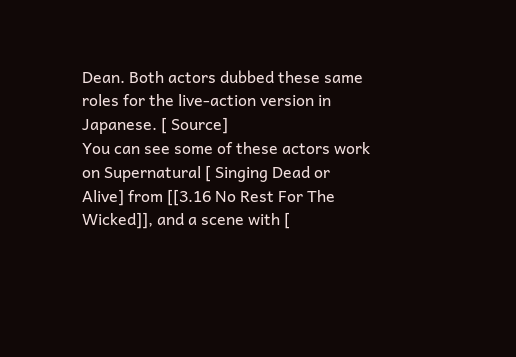Dean. Both actors dubbed these same roles for the live-action version in Japanese. [ Source]
You can see some of these actors work on Supernatural [ Singing Dead or Alive] from [[3.16 No Rest For The Wicked]], and a scene with [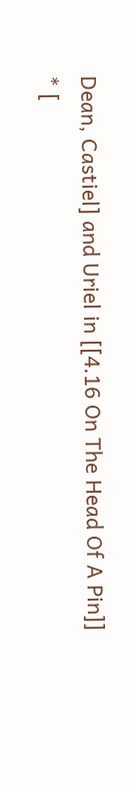Dean, Castiel] and Uriel in [[4.16 On The Head Of A Pin]]
* [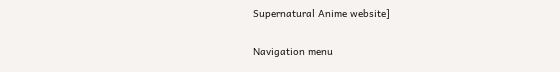Supernatural Anime website]

Navigation menu